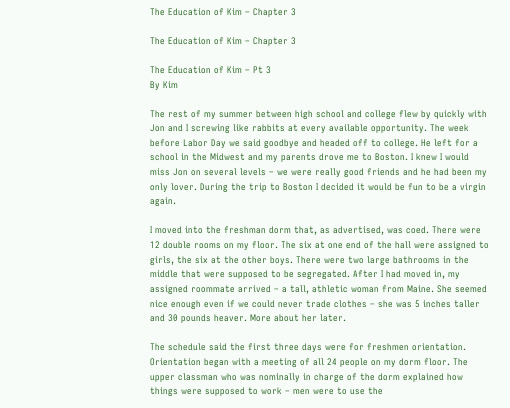The Education of Kim – Chapter 3

The Education of Kim – Chapter 3

The Education of Kim – Pt 3
By Kim

The rest of my summer between high school and college flew by quickly with Jon and I screwing like rabbits at every available opportunity. The week before Labor Day we said goodbye and headed off to college. He left for a school in the Midwest and my parents drove me to Boston. I knew I would miss Jon on several levels – we were really good friends and he had been my only lover. During the trip to Boston I decided it would be fun to be a virgin again.

I moved into the freshman dorm that, as advertised, was coed. There were 12 double rooms on my floor. The six at one end of the hall were assigned to girls, the six at the other boys. There were two large bathrooms in the middle that were supposed to be segregated. After I had moved in, my assigned roommate arrived – a tall, athletic woman from Maine. She seemed nice enough even if we could never trade clothes – she was 5 inches taller and 30 pounds heaver. More about her later.

The schedule said the first three days were for freshmen orientation. Orientation began with a meeting of all 24 people on my dorm floor. The upper classman who was nominally in charge of the dorm explained how things were supposed to work – men were to use the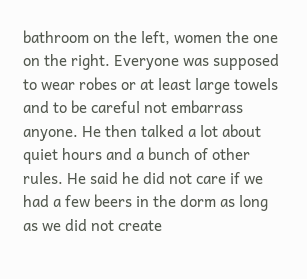bathroom on the left, women the one on the right. Everyone was supposed to wear robes or at least large towels and to be careful not embarrass anyone. He then talked a lot about quiet hours and a bunch of other rules. He said he did not care if we had a few beers in the dorm as long as we did not create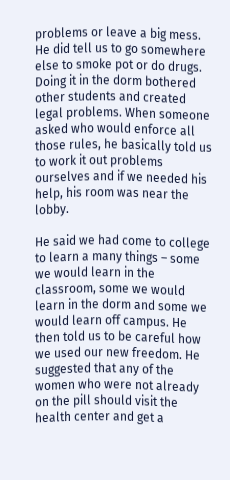problems or leave a big mess. He did tell us to go somewhere else to smoke pot or do drugs. Doing it in the dorm bothered other students and created legal problems. When someone asked who would enforce all those rules, he basically told us to work it out problems ourselves and if we needed his help, his room was near the lobby.

He said we had come to college to learn a many things – some we would learn in the classroom, some we would learn in the dorm and some we would learn off campus. He then told us to be careful how we used our new freedom. He suggested that any of the women who were not already on the pill should visit the health center and get a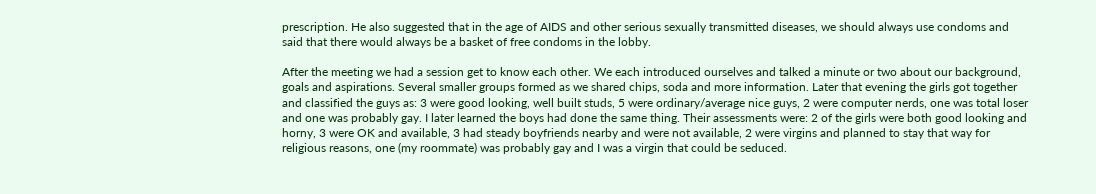prescription. He also suggested that in the age of AIDS and other serious sexually transmitted diseases, we should always use condoms and said that there would always be a basket of free condoms in the lobby.

After the meeting we had a session get to know each other. We each introduced ourselves and talked a minute or two about our background, goals and aspirations. Several smaller groups formed as we shared chips, soda and more information. Later that evening the girls got together and classified the guys as: 3 were good looking, well built studs, 5 were ordinary/average nice guys, 2 were computer nerds, one was total loser and one was probably gay. I later learned the boys had done the same thing. Their assessments were: 2 of the girls were both good looking and horny, 3 were OK and available, 3 had steady boyfriends nearby and were not available, 2 were virgins and planned to stay that way for religious reasons, one (my roommate) was probably gay and I was a virgin that could be seduced.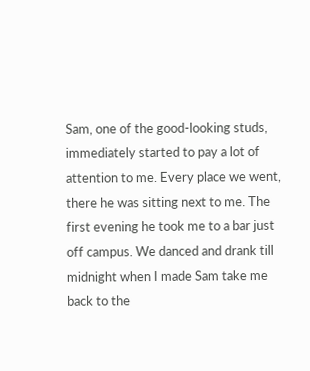Sam, one of the good-looking studs, immediately started to pay a lot of attention to me. Every place we went, there he was sitting next to me. The first evening he took me to a bar just off campus. We danced and drank till midnight when I made Sam take me back to the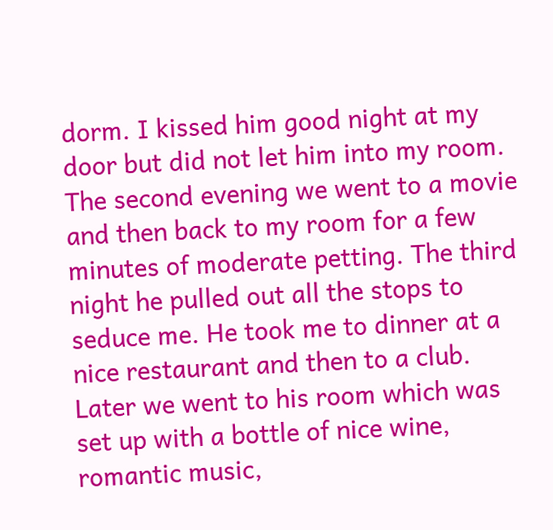dorm. I kissed him good night at my door but did not let him into my room. The second evening we went to a movie and then back to my room for a few minutes of moderate petting. The third night he pulled out all the stops to seduce me. He took me to dinner at a nice restaurant and then to a club. Later we went to his room which was set up with a bottle of nice wine, romantic music,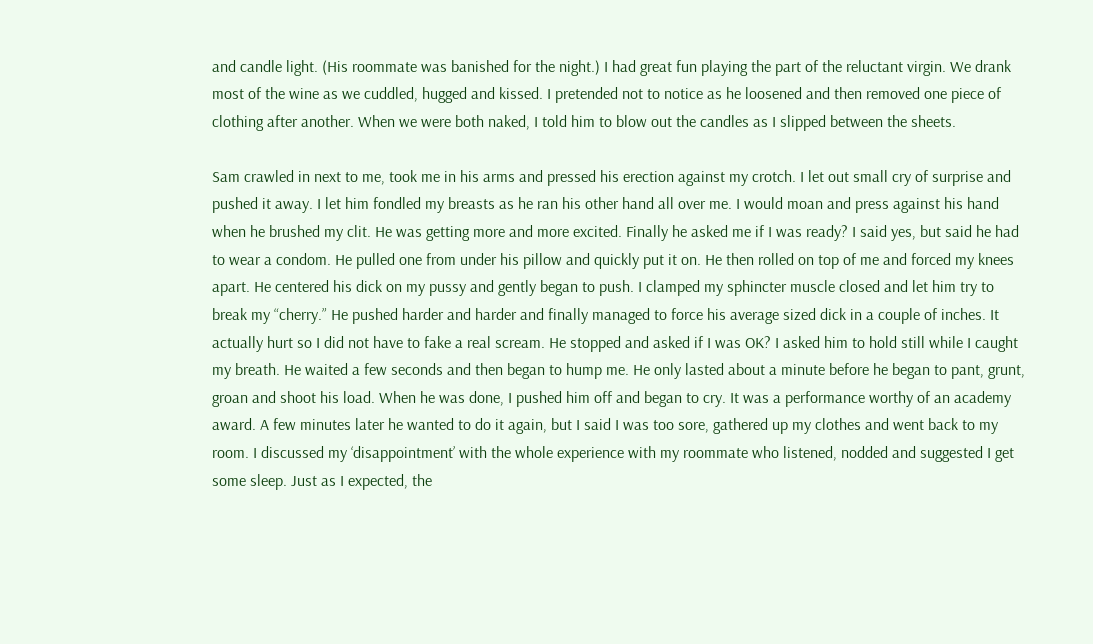and candle light. (His roommate was banished for the night.) I had great fun playing the part of the reluctant virgin. We drank most of the wine as we cuddled, hugged and kissed. I pretended not to notice as he loosened and then removed one piece of clothing after another. When we were both naked, I told him to blow out the candles as I slipped between the sheets.

Sam crawled in next to me, took me in his arms and pressed his erection against my crotch. I let out small cry of surprise and pushed it away. I let him fondled my breasts as he ran his other hand all over me. I would moan and press against his hand when he brushed my clit. He was getting more and more excited. Finally he asked me if I was ready? I said yes, but said he had to wear a condom. He pulled one from under his pillow and quickly put it on. He then rolled on top of me and forced my knees apart. He centered his dick on my pussy and gently began to push. I clamped my sphincter muscle closed and let him try to break my “cherry.” He pushed harder and harder and finally managed to force his average sized dick in a couple of inches. It actually hurt so I did not have to fake a real scream. He stopped and asked if I was OK? I asked him to hold still while I caught my breath. He waited a few seconds and then began to hump me. He only lasted about a minute before he began to pant, grunt, groan and shoot his load. When he was done, I pushed him off and began to cry. It was a performance worthy of an academy award. A few minutes later he wanted to do it again, but I said I was too sore, gathered up my clothes and went back to my room. I discussed my ‘disappointment’ with the whole experience with my roommate who listened, nodded and suggested I get some sleep. Just as I expected, the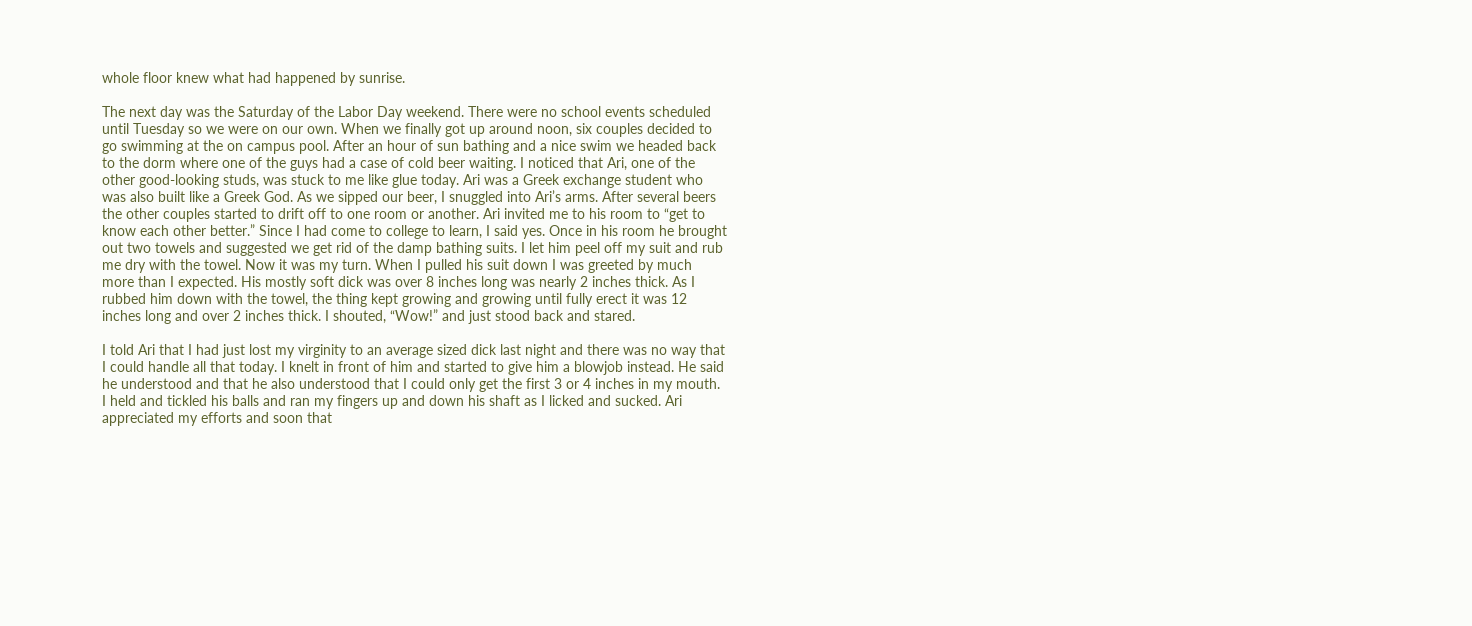whole floor knew what had happened by sunrise.

The next day was the Saturday of the Labor Day weekend. There were no school events scheduled until Tuesday so we were on our own. When we finally got up around noon, six couples decided to go swimming at the on campus pool. After an hour of sun bathing and a nice swim we headed back to the dorm where one of the guys had a case of cold beer waiting. I noticed that Ari, one of the other good-looking studs, was stuck to me like glue today. Ari was a Greek exchange student who was also built like a Greek God. As we sipped our beer, I snuggled into Ari’s arms. After several beers the other couples started to drift off to one room or another. Ari invited me to his room to “get to know each other better.” Since I had come to college to learn, I said yes. Once in his room he brought out two towels and suggested we get rid of the damp bathing suits. I let him peel off my suit and rub me dry with the towel. Now it was my turn. When I pulled his suit down I was greeted by much more than I expected. His mostly soft dick was over 8 inches long was nearly 2 inches thick. As I rubbed him down with the towel, the thing kept growing and growing until fully erect it was 12 inches long and over 2 inches thick. I shouted, “Wow!” and just stood back and stared.

I told Ari that I had just lost my virginity to an average sized dick last night and there was no way that I could handle all that today. I knelt in front of him and started to give him a blowjob instead. He said he understood and that he also understood that I could only get the first 3 or 4 inches in my mouth. I held and tickled his balls and ran my fingers up and down his shaft as I licked and sucked. Ari appreciated my efforts and soon that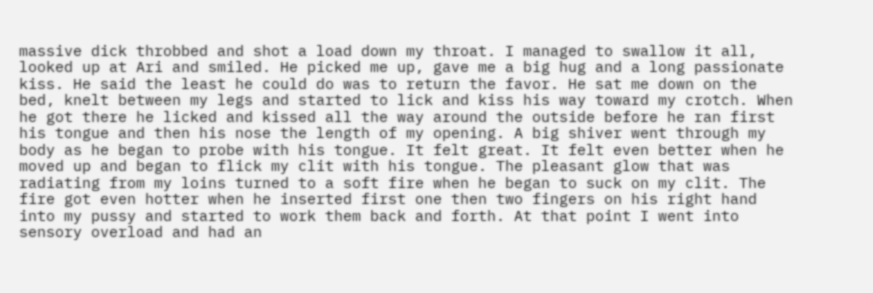massive dick throbbed and shot a load down my throat. I managed to swallow it all, looked up at Ari and smiled. He picked me up, gave me a big hug and a long passionate kiss. He said the least he could do was to return the favor. He sat me down on the bed, knelt between my legs and started to lick and kiss his way toward my crotch. When he got there he licked and kissed all the way around the outside before he ran first his tongue and then his nose the length of my opening. A big shiver went through my body as he began to probe with his tongue. It felt great. It felt even better when he moved up and began to flick my clit with his tongue. The pleasant glow that was radiating from my loins turned to a soft fire when he began to suck on my clit. The fire got even hotter when he inserted first one then two fingers on his right hand into my pussy and started to work them back and forth. At that point I went into sensory overload and had an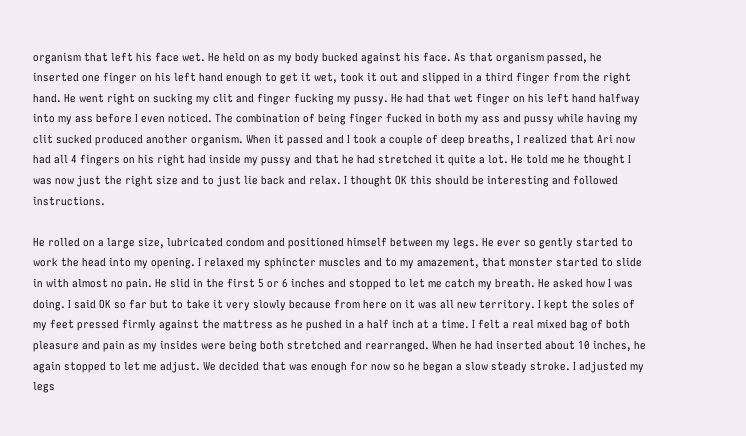organism that left his face wet. He held on as my body bucked against his face. As that organism passed, he inserted one finger on his left hand enough to get it wet, took it out and slipped in a third finger from the right hand. He went right on sucking my clit and finger fucking my pussy. He had that wet finger on his left hand halfway into my ass before I even noticed. The combination of being finger fucked in both my ass and pussy while having my clit sucked produced another organism. When it passed and I took a couple of deep breaths, I realized that Ari now had all 4 fingers on his right had inside my pussy and that he had stretched it quite a lot. He told me he thought I was now just the right size and to just lie back and relax. I thought OK this should be interesting and followed instructions.

He rolled on a large size, lubricated condom and positioned himself between my legs. He ever so gently started to work the head into my opening. I relaxed my sphincter muscles and to my amazement, that monster started to slide in with almost no pain. He slid in the first 5 or 6 inches and stopped to let me catch my breath. He asked how I was doing. I said OK so far but to take it very slowly because from here on it was all new territory. I kept the soles of my feet pressed firmly against the mattress as he pushed in a half inch at a time. I felt a real mixed bag of both pleasure and pain as my insides were being both stretched and rearranged. When he had inserted about 10 inches, he again stopped to let me adjust. We decided that was enough for now so he began a slow steady stroke. I adjusted my legs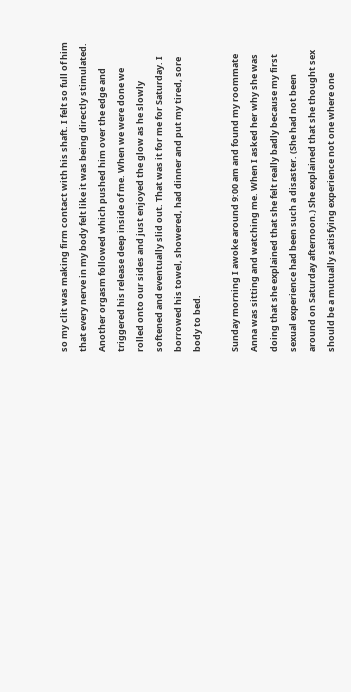so my clit was making firm contact with his shaft. I felt so full of him that every nerve in my body felt like it was being directly stimulated. Another orgasm followed which pushed him over the edge and triggered his release deep inside of me. When we were done we rolled onto our sides and just enjoyed the glow as he slowly softened and eventually slid out. That was it for me for Saturday. I borrowed his towel, showered, had dinner and put my tired, sore body to bed.

Sunday morning I awoke around 9:00 am and found my roommate Anna was sitting and watching me. When I asked her why she was doing that she explained that she felt really badly because my first sexual experience had been such a disaster. (She had not been around on Saturday afternoon.) She explained that she thought sex should be a mutually satisfying experience not one where one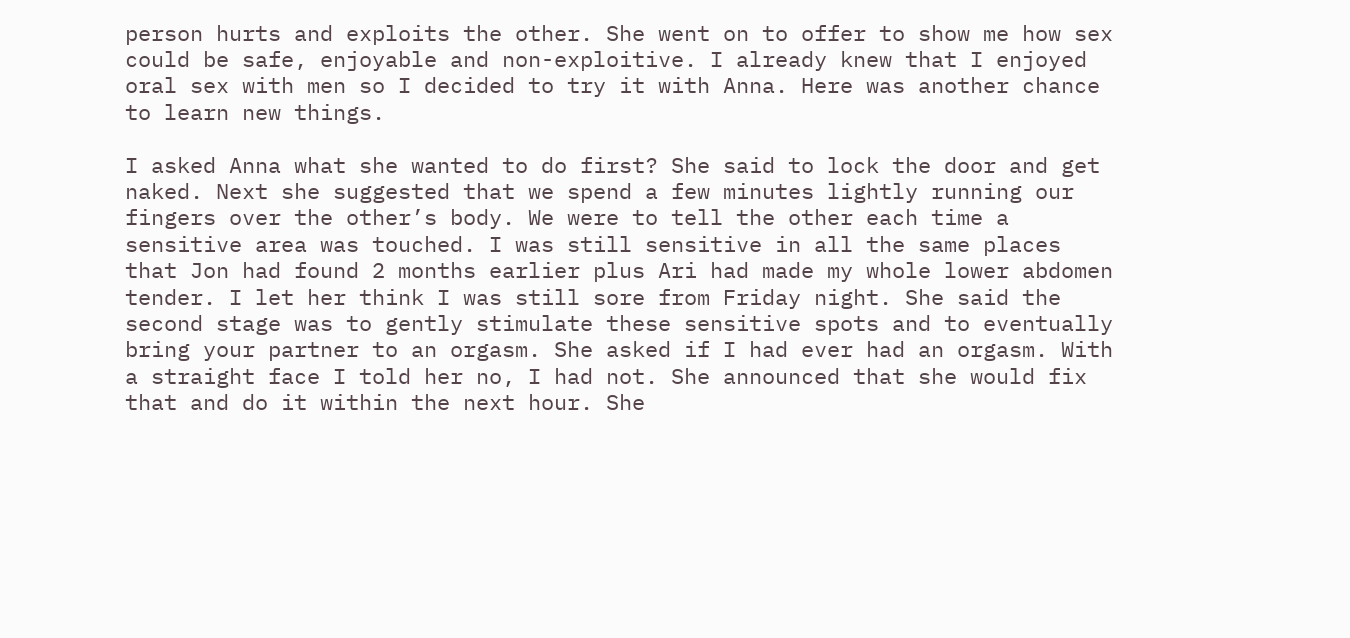person hurts and exploits the other. She went on to offer to show me how sex could be safe, enjoyable and non-exploitive. I already knew that I enjoyed oral sex with men so I decided to try it with Anna. Here was another chance to learn new things.

I asked Anna what she wanted to do first? She said to lock the door and get naked. Next she suggested that we spend a few minutes lightly running our fingers over the other’s body. We were to tell the other each time a sensitive area was touched. I was still sensitive in all the same places that Jon had found 2 months earlier plus Ari had made my whole lower abdomen tender. I let her think I was still sore from Friday night. She said the second stage was to gently stimulate these sensitive spots and to eventually bring your partner to an orgasm. She asked if I had ever had an orgasm. With a straight face I told her no, I had not. She announced that she would fix that and do it within the next hour. She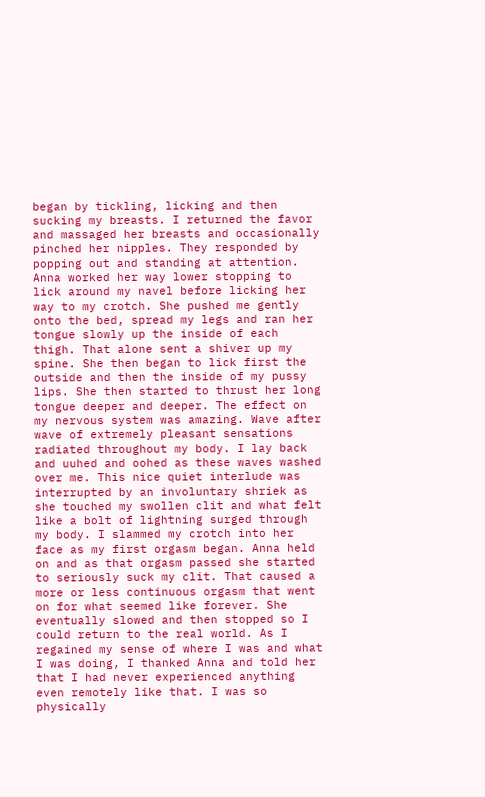began by tickling, licking and then sucking my breasts. I returned the favor and massaged her breasts and occasionally pinched her nipples. They responded by popping out and standing at attention. Anna worked her way lower stopping to lick around my navel before licking her way to my crotch. She pushed me gently onto the bed, spread my legs and ran her tongue slowly up the inside of each thigh. That alone sent a shiver up my spine. She then began to lick first the outside and then the inside of my pussy lips. She then started to thrust her long tongue deeper and deeper. The effect on my nervous system was amazing. Wave after wave of extremely pleasant sensations radiated throughout my body. I lay back and uuhed and oohed as these waves washed over me. This nice quiet interlude was interrupted by an involuntary shriek as she touched my swollen clit and what felt like a bolt of lightning surged through my body. I slammed my crotch into her face as my first orgasm began. Anna held on and as that orgasm passed she started to seriously suck my clit. That caused a more or less continuous orgasm that went on for what seemed like forever. She eventually slowed and then stopped so I could return to the real world. As I regained my sense of where I was and what I was doing, I thanked Anna and told her that I had never experienced anything even remotely like that. I was so physically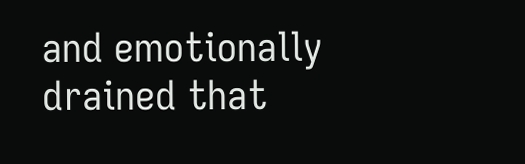and emotionally drained that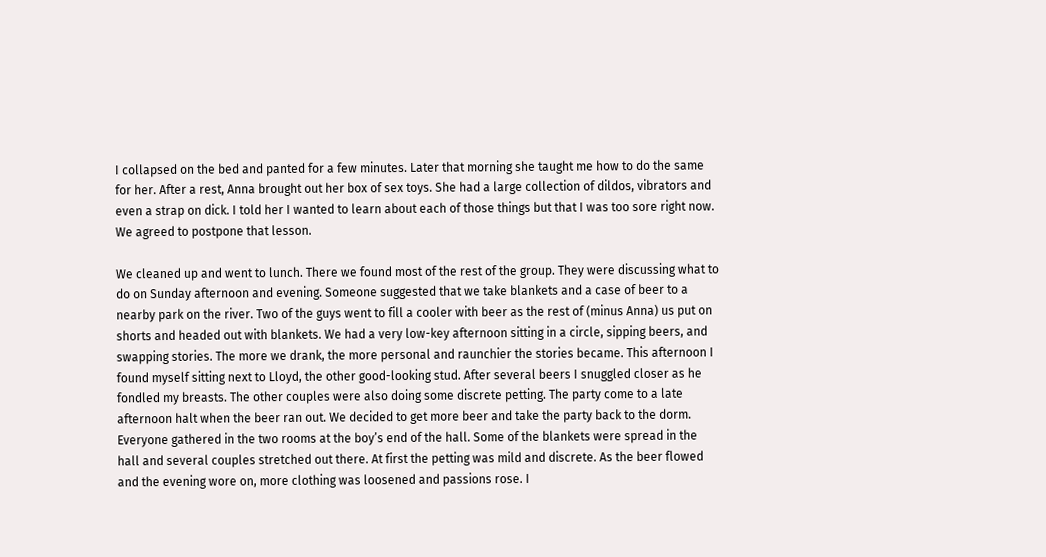I collapsed on the bed and panted for a few minutes. Later that morning she taught me how to do the same for her. After a rest, Anna brought out her box of sex toys. She had a large collection of dildos, vibrators and even a strap on dick. I told her I wanted to learn about each of those things but that I was too sore right now. We agreed to postpone that lesson.

We cleaned up and went to lunch. There we found most of the rest of the group. They were discussing what to do on Sunday afternoon and evening. Someone suggested that we take blankets and a case of beer to a nearby park on the river. Two of the guys went to fill a cooler with beer as the rest of (minus Anna) us put on shorts and headed out with blankets. We had a very low-key afternoon sitting in a circle, sipping beers, and swapping stories. The more we drank, the more personal and raunchier the stories became. This afternoon I found myself sitting next to Lloyd, the other good-looking stud. After several beers I snuggled closer as he fondled my breasts. The other couples were also doing some discrete petting. The party come to a late afternoon halt when the beer ran out. We decided to get more beer and take the party back to the dorm. Everyone gathered in the two rooms at the boy’s end of the hall. Some of the blankets were spread in the hall and several couples stretched out there. At first the petting was mild and discrete. As the beer flowed and the evening wore on, more clothing was loosened and passions rose. I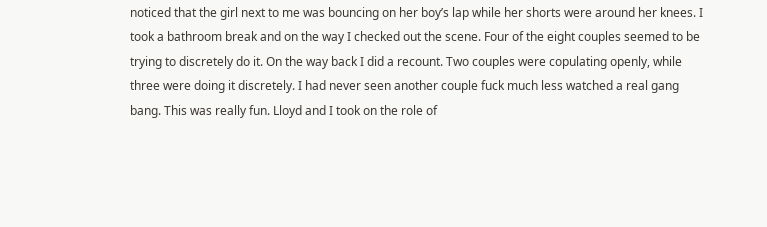noticed that the girl next to me was bouncing on her boy’s lap while her shorts were around her knees. I took a bathroom break and on the way I checked out the scene. Four of the eight couples seemed to be trying to discretely do it. On the way back I did a recount. Two couples were copulating openly, while three were doing it discretely. I had never seen another couple fuck much less watched a real gang bang. This was really fun. Lloyd and I took on the role of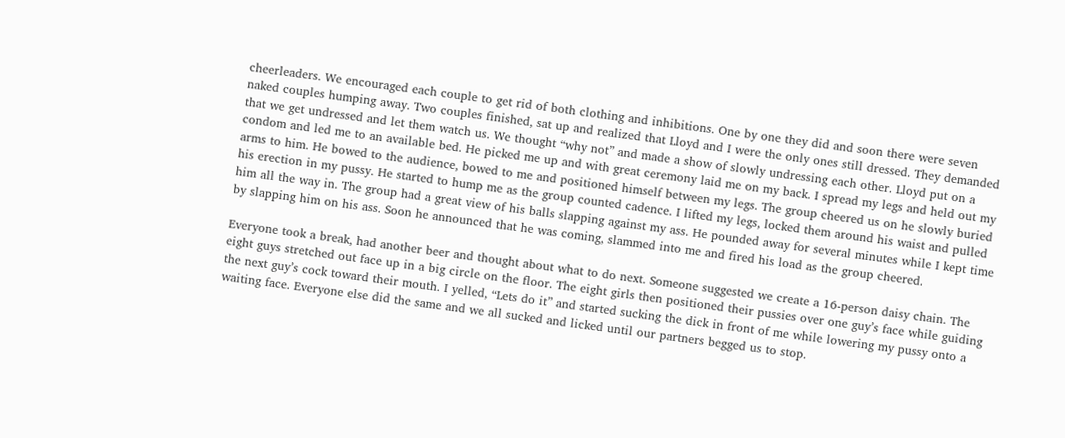cheerleaders. We encouraged each couple to get rid of both clothing and inhibitions. One by one they did and soon there were seven naked couples humping away. Two couples finished, sat up and realized that Lloyd and I were the only ones still dressed. They demanded that we get undressed and let them watch us. We thought “why not” and made a show of slowly undressing each other. Lloyd put on a condom and led me to an available bed. He picked me up and with great ceremony laid me on my back. I spread my legs and held out my arms to him. He bowed to the audience, bowed to me and positioned himself between my legs. The group cheered us on he slowly buried his erection in my pussy. He started to hump me as the group counted cadence. I lifted my legs, locked them around his waist and pulled him all the way in. The group had a great view of his balls slapping against my ass. He pounded away for several minutes while I kept time by slapping him on his ass. Soon he announced that he was coming, slammed into me and fired his load as the group cheered.

Everyone took a break, had another beer and thought about what to do next. Someone suggested we create a 16-person daisy chain. The eight guys stretched out face up in a big circle on the floor. The eight girls then positioned their pussies over one guy’s face while guiding the next guy’s cock toward their mouth. I yelled, “Lets do it” and started sucking the dick in front of me while lowering my pussy onto a waiting face. Everyone else did the same and we all sucked and licked until our partners begged us to stop.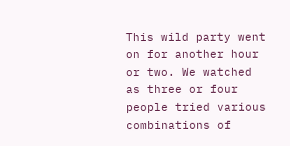This wild party went on for another hour or two. We watched as three or four people tried various combinations of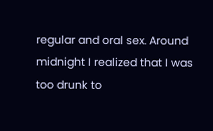regular and oral sex. Around midnight I realized that I was too drunk to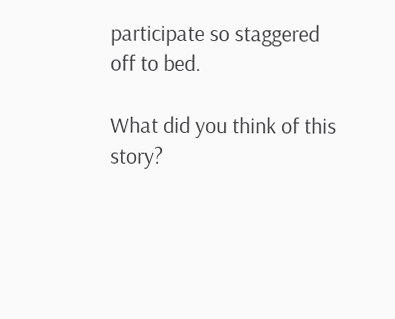participate so staggered off to bed.

What did you think of this story?